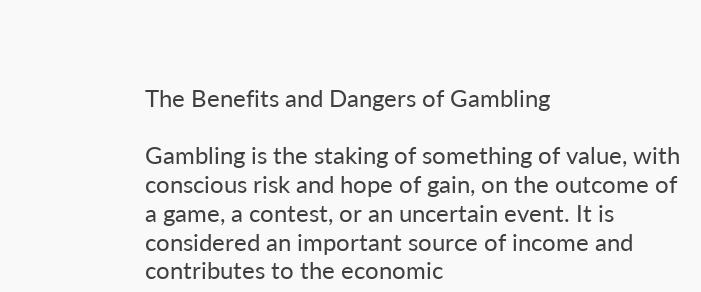The Benefits and Dangers of Gambling

Gambling is the staking of something of value, with conscious risk and hope of gain, on the outcome of a game, a contest, or an uncertain event. It is considered an important source of income and contributes to the economic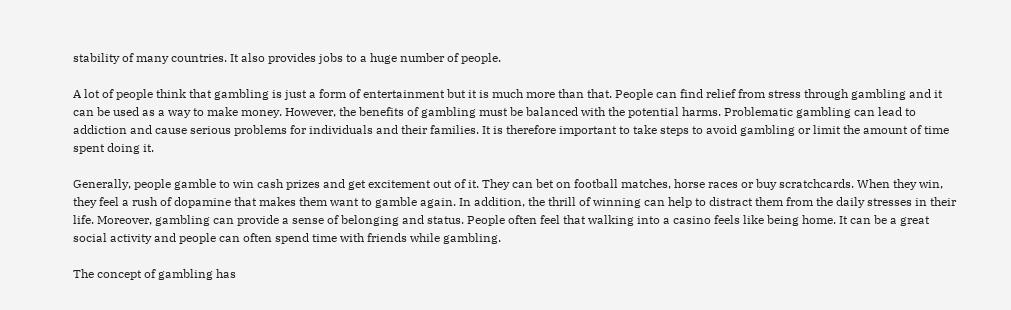stability of many countries. It also provides jobs to a huge number of people.

A lot of people think that gambling is just a form of entertainment but it is much more than that. People can find relief from stress through gambling and it can be used as a way to make money. However, the benefits of gambling must be balanced with the potential harms. Problematic gambling can lead to addiction and cause serious problems for individuals and their families. It is therefore important to take steps to avoid gambling or limit the amount of time spent doing it.

Generally, people gamble to win cash prizes and get excitement out of it. They can bet on football matches, horse races or buy scratchcards. When they win, they feel a rush of dopamine that makes them want to gamble again. In addition, the thrill of winning can help to distract them from the daily stresses in their life. Moreover, gambling can provide a sense of belonging and status. People often feel that walking into a casino feels like being home. It can be a great social activity and people can often spend time with friends while gambling.

The concept of gambling has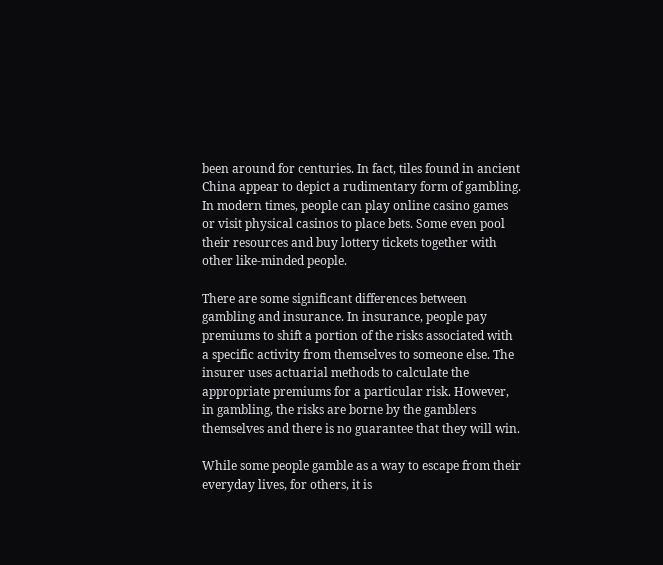been around for centuries. In fact, tiles found in ancient China appear to depict a rudimentary form of gambling. In modern times, people can play online casino games or visit physical casinos to place bets. Some even pool their resources and buy lottery tickets together with other like-minded people.

There are some significant differences between gambling and insurance. In insurance, people pay premiums to shift a portion of the risks associated with a specific activity from themselves to someone else. The insurer uses actuarial methods to calculate the appropriate premiums for a particular risk. However, in gambling, the risks are borne by the gamblers themselves and there is no guarantee that they will win.

While some people gamble as a way to escape from their everyday lives, for others, it is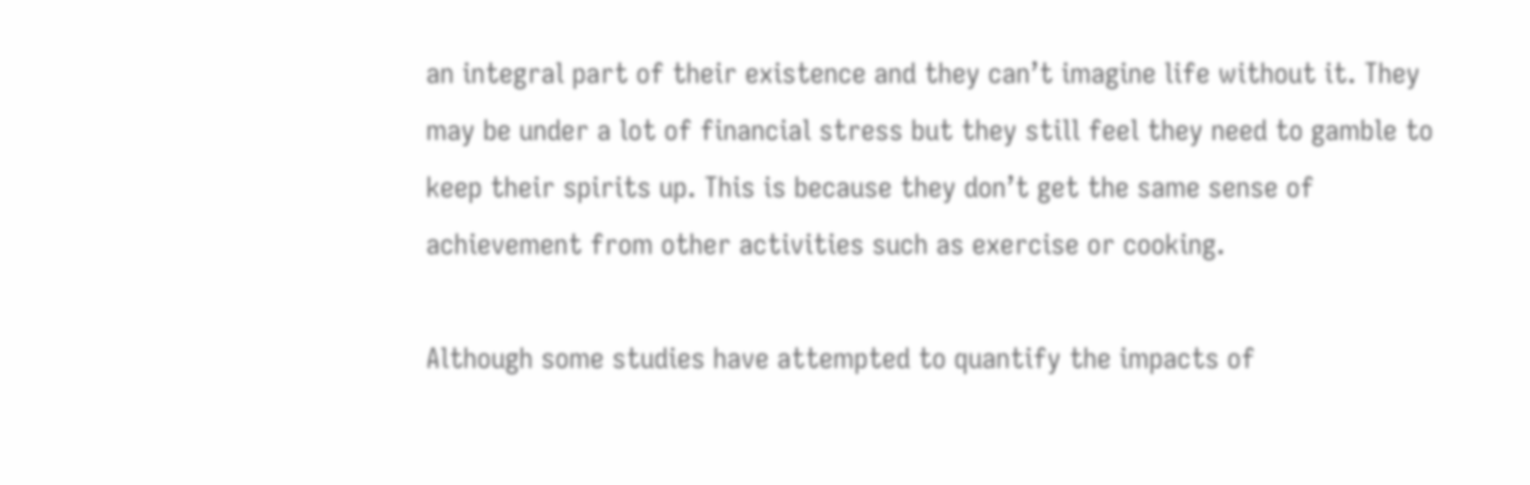an integral part of their existence and they can’t imagine life without it. They may be under a lot of financial stress but they still feel they need to gamble to keep their spirits up. This is because they don’t get the same sense of achievement from other activities such as exercise or cooking.

Although some studies have attempted to quantify the impacts of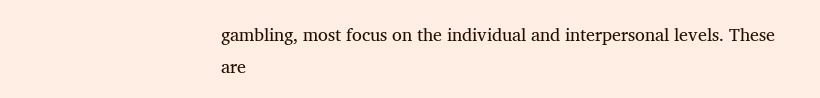gambling, most focus on the individual and interpersonal levels. These are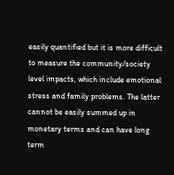easily quantified but it is more difficult to measure the community/society level impacts, which include emotional stress and family problems. The latter cannot be easily summed up in monetary terms and can have long term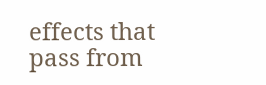effects that pass from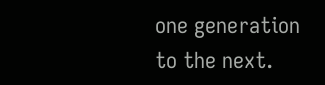one generation to the next.